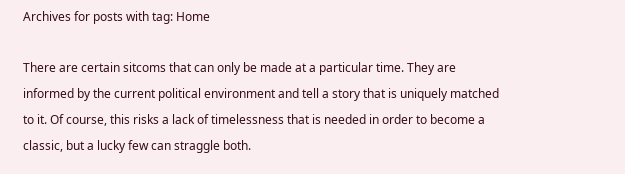Archives for posts with tag: Home

There are certain sitcoms that can only be made at a particular time. They are informed by the current political environment and tell a story that is uniquely matched to it. Of course, this risks a lack of timelessness that is needed in order to become a classic, but a lucky few can straggle both.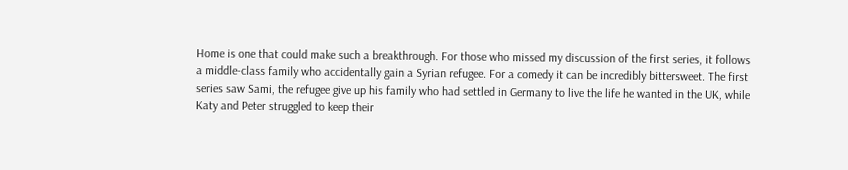Home is one that could make such a breakthrough. For those who missed my discussion of the first series, it follows a middle-class family who accidentally gain a Syrian refugee. For a comedy it can be incredibly bittersweet. The first series saw Sami, the refugee give up his family who had settled in Germany to live the life he wanted in the UK, while Katy and Peter struggled to keep their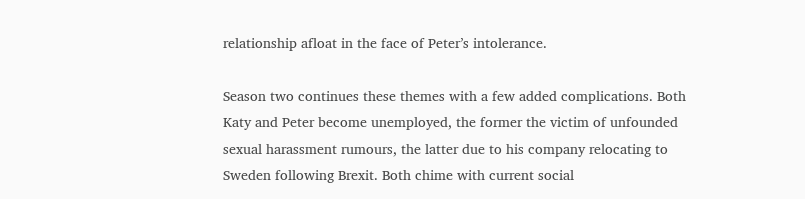relationship afloat in the face of Peter’s intolerance.

Season two continues these themes with a few added complications. Both Katy and Peter become unemployed, the former the victim of unfounded sexual harassment rumours, the latter due to his company relocating to Sweden following Brexit. Both chime with current social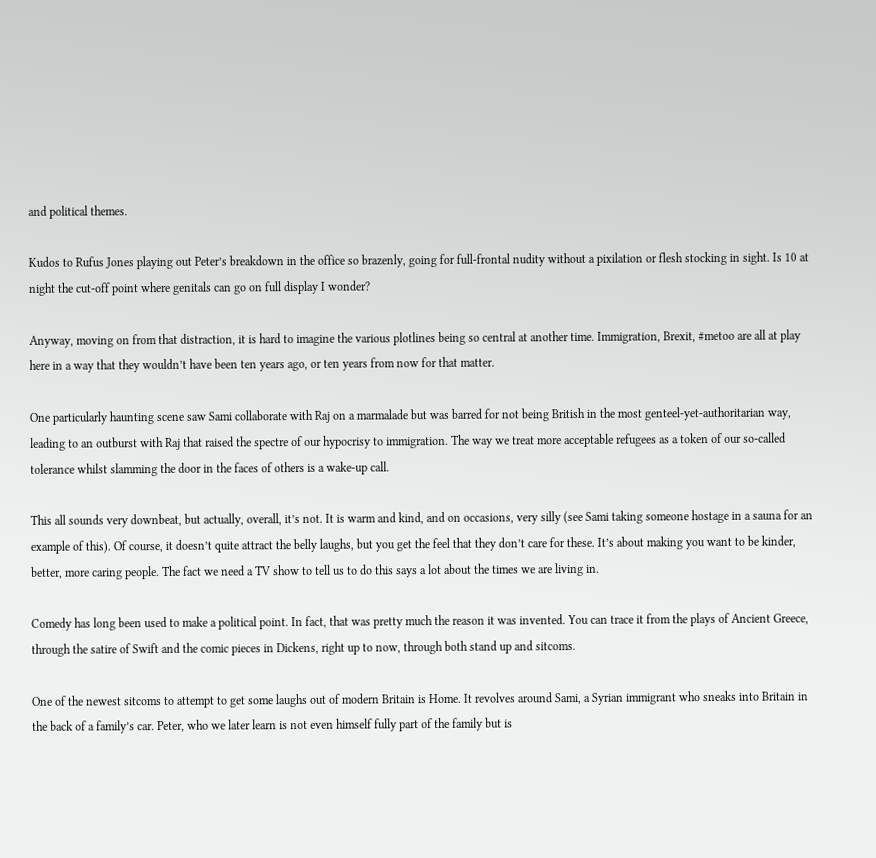and political themes.

Kudos to Rufus Jones playing out Peter’s breakdown in the office so brazenly, going for full-frontal nudity without a pixilation or flesh stocking in sight. Is 10 at night the cut-off point where genitals can go on full display I wonder?

Anyway, moving on from that distraction, it is hard to imagine the various plotlines being so central at another time. Immigration, Brexit, #metoo are all at play here in a way that they wouldn’t have been ten years ago, or ten years from now for that matter.

One particularly haunting scene saw Sami collaborate with Raj on a marmalade but was barred for not being British in the most genteel-yet-authoritarian way, leading to an outburst with Raj that raised the spectre of our hypocrisy to immigration. The way we treat more acceptable refugees as a token of our so-called tolerance whilst slamming the door in the faces of others is a wake-up call.

This all sounds very downbeat, but actually, overall, it’s not. It is warm and kind, and on occasions, very silly (see Sami taking someone hostage in a sauna for an example of this). Of course, it doesn’t quite attract the belly laughs, but you get the feel that they don’t care for these. It’s about making you want to be kinder, better, more caring people. The fact we need a TV show to tell us to do this says a lot about the times we are living in.

Comedy has long been used to make a political point. In fact, that was pretty much the reason it was invented. You can trace it from the plays of Ancient Greece, through the satire of Swift and the comic pieces in Dickens, right up to now, through both stand up and sitcoms.

One of the newest sitcoms to attempt to get some laughs out of modern Britain is Home. It revolves around Sami, a Syrian immigrant who sneaks into Britain in the back of a family’s car. Peter, who we later learn is not even himself fully part of the family but is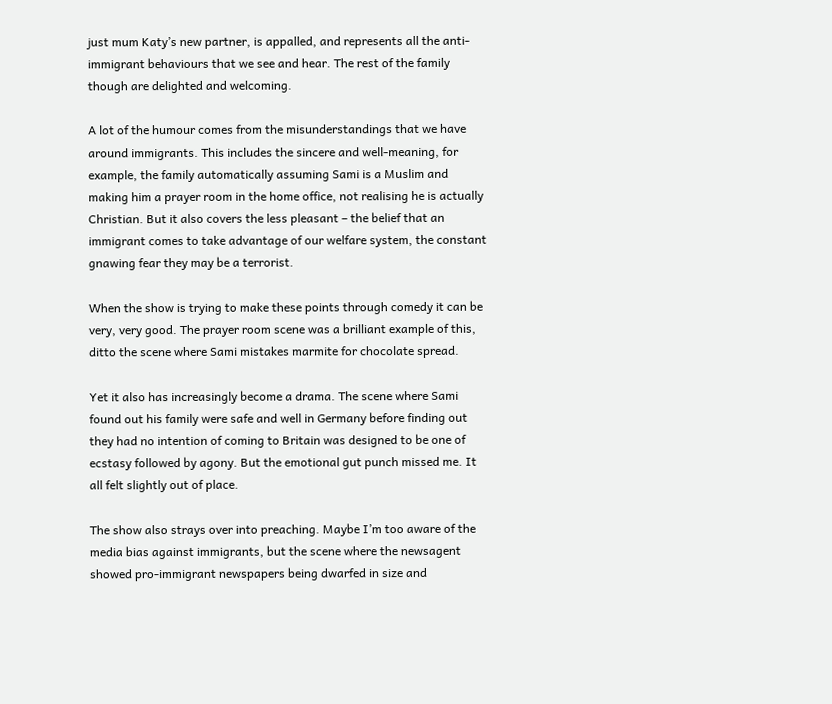just mum Katy’s new partner, is appalled, and represents all the anti-immigrant behaviours that we see and hear. The rest of the family though are delighted and welcoming.

A lot of the humour comes from the misunderstandings that we have around immigrants. This includes the sincere and well-meaning, for example, the family automatically assuming Sami is a Muslim and making him a prayer room in the home office, not realising he is actually Christian. But it also covers the less pleasant – the belief that an immigrant comes to take advantage of our welfare system, the constant gnawing fear they may be a terrorist.

When the show is trying to make these points through comedy it can be very, very good. The prayer room scene was a brilliant example of this, ditto the scene where Sami mistakes marmite for chocolate spread.

Yet it also has increasingly become a drama. The scene where Sami found out his family were safe and well in Germany before finding out they had no intention of coming to Britain was designed to be one of ecstasy followed by agony. But the emotional gut punch missed me. It all felt slightly out of place.

The show also strays over into preaching. Maybe I’m too aware of the media bias against immigrants, but the scene where the newsagent showed pro-immigrant newspapers being dwarfed in size and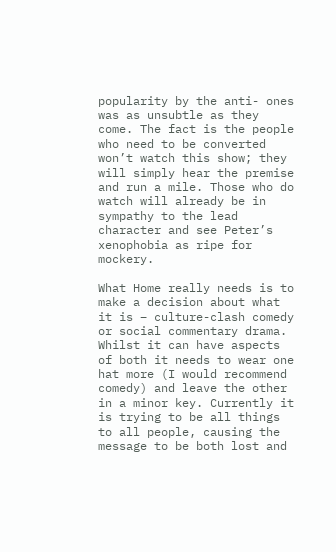popularity by the anti- ones was as unsubtle as they come. The fact is the people who need to be converted won’t watch this show; they will simply hear the premise and run a mile. Those who do watch will already be in sympathy to the lead character and see Peter’s xenophobia as ripe for mockery.

What Home really needs is to make a decision about what it is – culture-clash comedy or social commentary drama. Whilst it can have aspects of both it needs to wear one hat more (I would recommend comedy) and leave the other in a minor key. Currently it is trying to be all things to all people, causing the message to be both lost and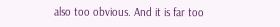also too obvious. And it is far too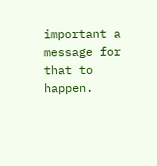important a message for that to happen.